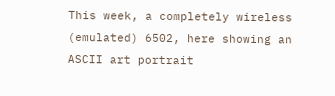This week, a completely wireless (emulated) 6502, here showing an ASCII art portrait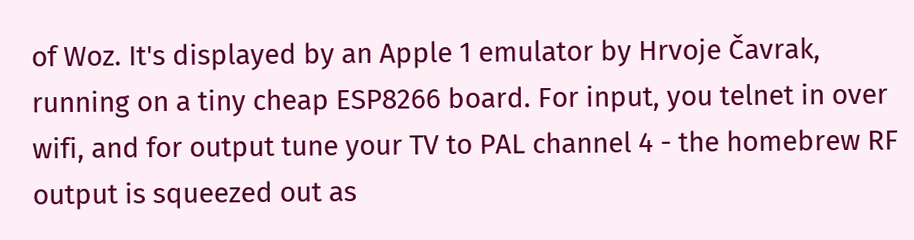of Woz. It's displayed by an Apple 1 emulator by Hrvoje Čavrak, running on a tiny cheap ESP8266 board. For input, you telnet in over wifi, and for output tune your TV to PAL channel 4 - the homebrew RF output is squeezed out as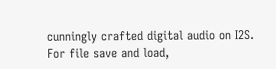cunningly crafted digital audio on I2S. For file save and load,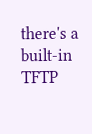there's a built-in TFTP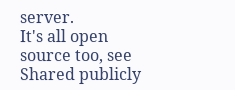server.
It's all open source too, see
Shared publicly